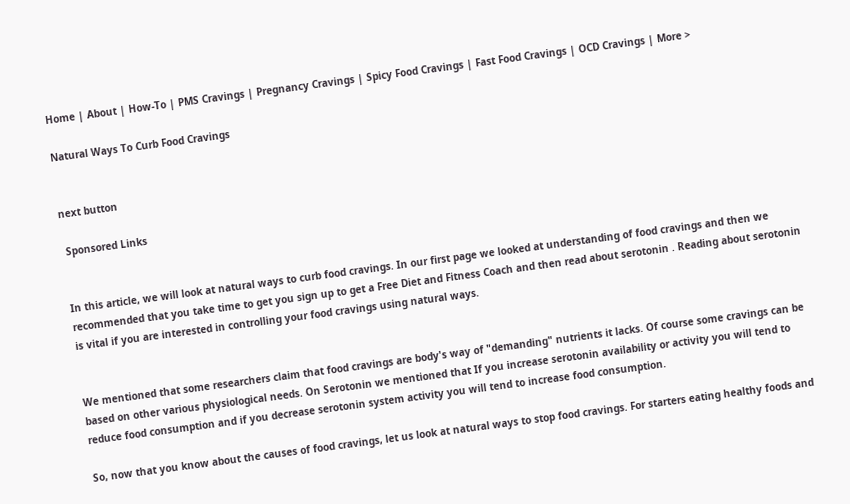Home | About | How-To | PMS Cravings | Pregnancy Cravings | Spicy Food Cravings | Fast Food Cravings | OCD Cravings | More >

Natural Ways To Curb Food Cravings


next button

 Sponsored Links


In this article, we will look at natural ways to curb food cravings. In our first page we looked at understanding of food cravings and then we recommended that you take time to get you sign up to get a Free Diet and Fitness Coach and then read about serotonin . Reading about serotonin is vital if you are interested in controlling your food cravings using natural ways.


We mentioned that some researchers claim that food cravings are body's way of "demanding" nutrients it lacks. Of course some cravings can be based on other various physiological needs. On Serotonin we mentioned that If you increase serotonin availability or activity you will tend to reduce food consumption and if you decrease serotonin system activity you will tend to increase food consumption.

So, now that you know about the causes of food cravings, let us look at natural ways to stop food cravings. For starters eating healthy foods and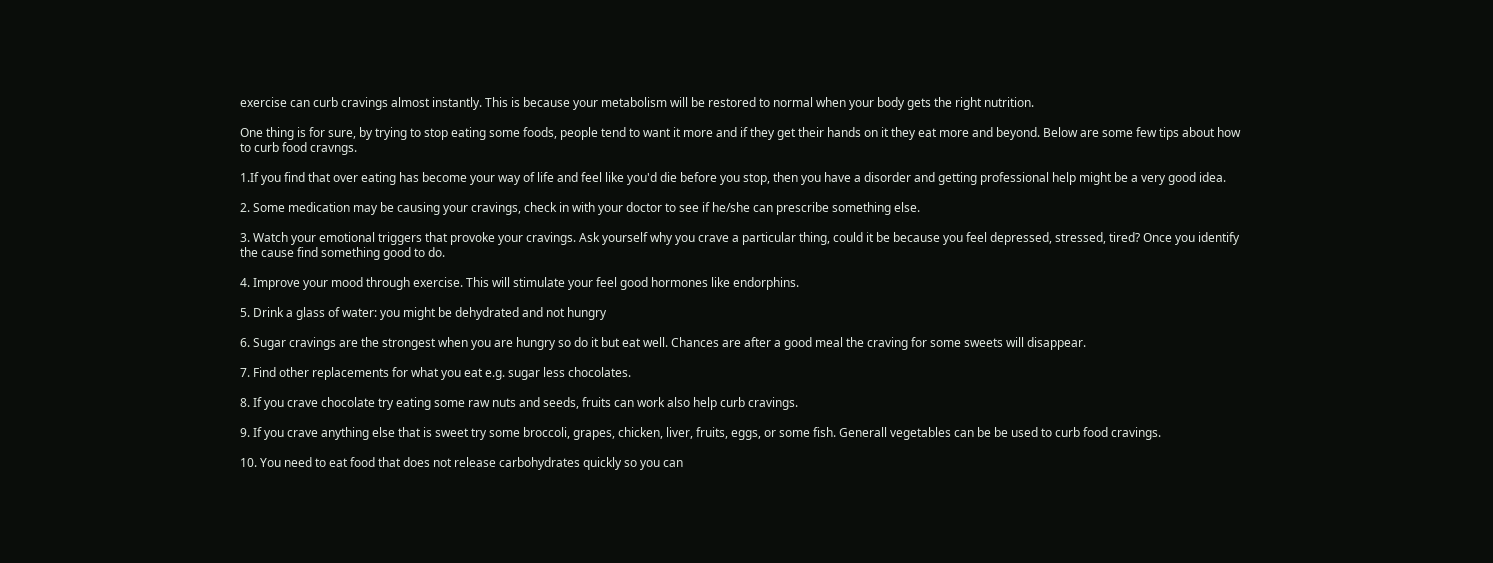exercise can curb cravings almost instantly. This is because your metabolism will be restored to normal when your body gets the right nutrition.

One thing is for sure, by trying to stop eating some foods, people tend to want it more and if they get their hands on it they eat more and beyond. Below are some few tips about how to curb food cravngs.

1.If you find that over eating has become your way of life and feel like you'd die before you stop, then you have a disorder and getting professional help might be a very good idea.

2. Some medication may be causing your cravings, check in with your doctor to see if he/she can prescribe something else.

3. Watch your emotional triggers that provoke your cravings. Ask yourself why you crave a particular thing, could it be because you feel depressed, stressed, tired? Once you identify the cause find something good to do.

4. Improve your mood through exercise. This will stimulate your feel good hormones like endorphins.

5. Drink a glass of water: you might be dehydrated and not hungry

6. Sugar cravings are the strongest when you are hungry so do it but eat well. Chances are after a good meal the craving for some sweets will disappear.

7. Find other replacements for what you eat e.g. sugar less chocolates.

8. If you crave chocolate try eating some raw nuts and seeds, fruits can work also help curb cravings.

9. If you crave anything else that is sweet try some broccoli, grapes, chicken, liver, fruits, eggs, or some fish. Generall vegetables can be be used to curb food cravings.

10. You need to eat food that does not release carbohydrates quickly so you can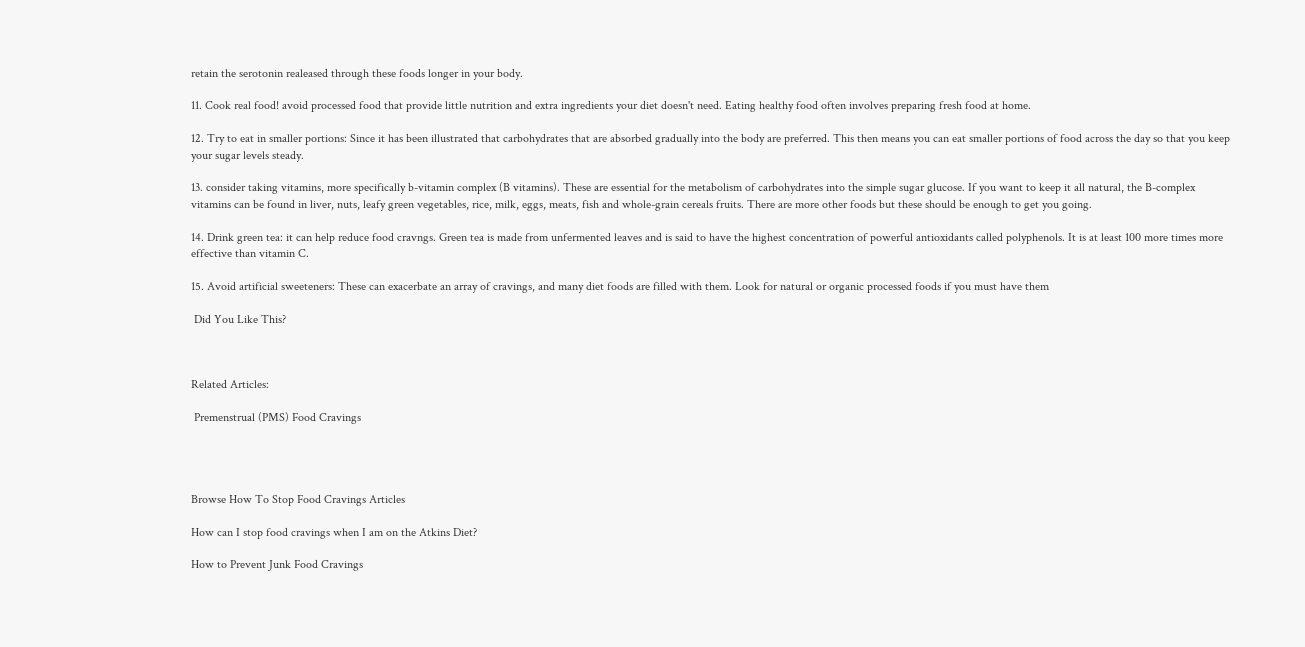retain the serotonin realeased through these foods longer in your body.

11. Cook real food! avoid processed food that provide little nutrition and extra ingredients your diet doesn't need. Eating healthy food often involves preparing fresh food at home.

12. Try to eat in smaller portions: Since it has been illustrated that carbohydrates that are absorbed gradually into the body are preferred. This then means you can eat smaller portions of food across the day so that you keep your sugar levels steady.

13. consider taking vitamins, more specifically b-vitamin complex (B vitamins). These are essential for the metabolism of carbohydrates into the simple sugar glucose. If you want to keep it all natural, the B-complex vitamins can be found in liver, nuts, leafy green vegetables, rice, milk, eggs, meats, fish and whole-grain cereals fruits. There are more other foods but these should be enough to get you going.

14. Drink green tea: it can help reduce food cravngs. Green tea is made from unfermented leaves and is said to have the highest concentration of powerful antioxidants called polyphenols. It is at least 100 more times more effective than vitamin C.

15. Avoid artificial sweeteners: These can exacerbate an array of cravings, and many diet foods are filled with them. Look for natural or organic processed foods if you must have them

 Did You Like This?



Related Articles:

 Premenstrual (PMS) Food Cravings




Browse How To Stop Food Cravings Articles

How can I stop food cravings when I am on the Atkins Diet?

How to Prevent Junk Food Cravings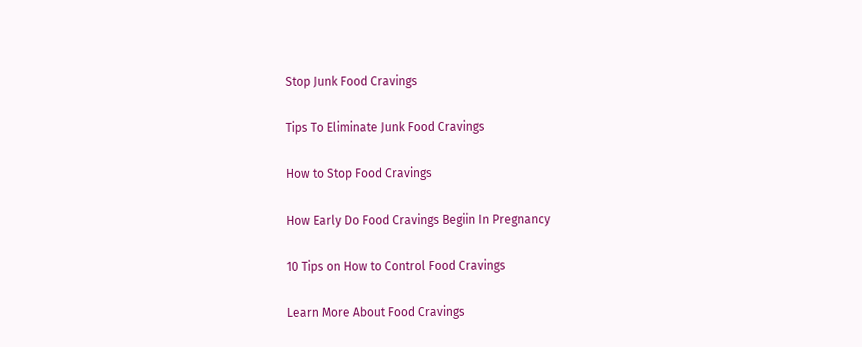Stop Junk Food Cravings

Tips To Eliminate Junk Food Cravings

How to Stop Food Cravings

How Early Do Food Cravings Begiin In Pregnancy

10 Tips on How to Control Food Cravings

Learn More About Food Cravings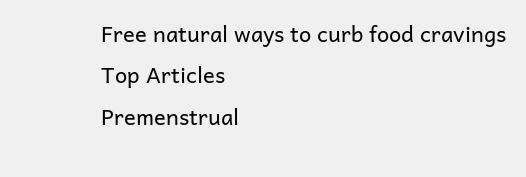Free natural ways to curb food cravings
Top Articles
Premenstrual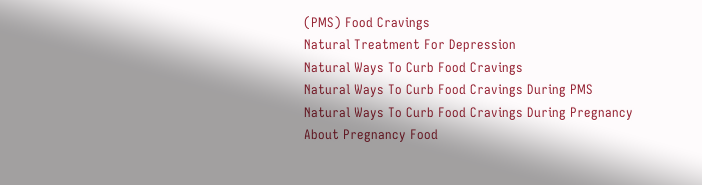(PMS) Food Cravings
Natural Treatment For Depression
Natural Ways To Curb Food Cravings
Natural Ways To Curb Food Cravings During PMS
Natural Ways To Curb Food Cravings During Pregnancy
About Pregnancy Food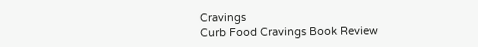Cravings
Curb Food Cravings Book Review